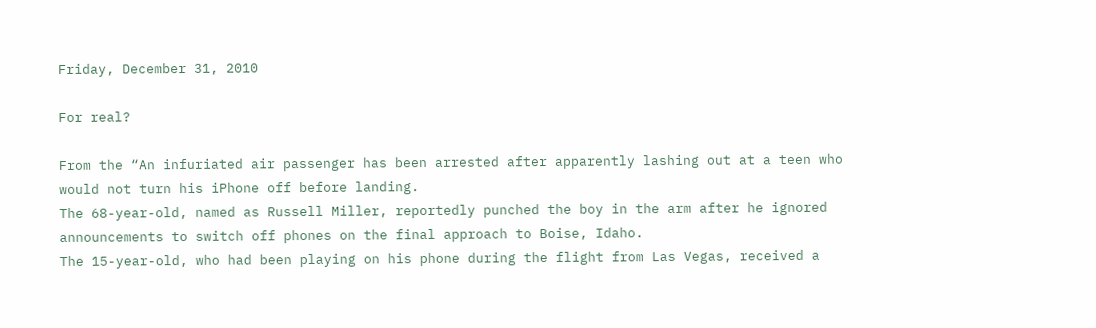Friday, December 31, 2010

For real?

From the “An infuriated air passenger has been arrested after apparently lashing out at a teen who would not turn his iPhone off before landing.
The 68-year-old, named as Russell Miller, reportedly punched the boy in the arm after he ignored announcements to switch off phones on the final approach to Boise, Idaho.
The 15-year-old, who had been playing on his phone during the flight from Las Vegas, received a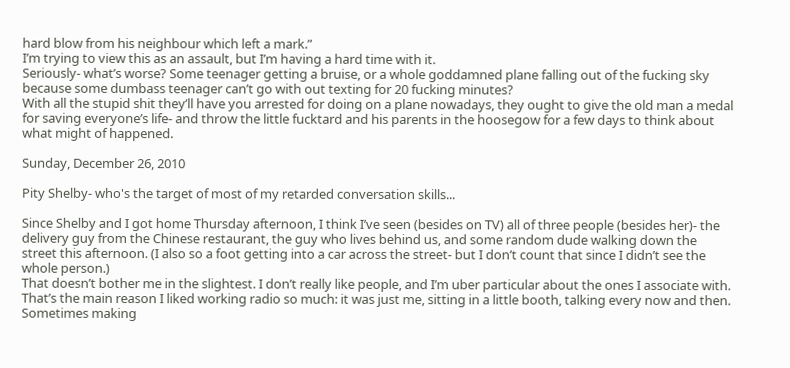hard blow from his neighbour which left a mark.”
I’m trying to view this as an assault, but I’m having a hard time with it.
Seriously- what’s worse? Some teenager getting a bruise, or a whole goddamned plane falling out of the fucking sky because some dumbass teenager can’t go with out texting for 20 fucking minutes?
With all the stupid shit they’ll have you arrested for doing on a plane nowadays, they ought to give the old man a medal for saving everyone’s life- and throw the little fucktard and his parents in the hoosegow for a few days to think about what might of happened.

Sunday, December 26, 2010

Pity Shelby- who's the target of most of my retarded conversation skills...

Since Shelby and I got home Thursday afternoon, I think I’ve seen (besides on TV) all of three people (besides her)- the delivery guy from the Chinese restaurant, the guy who lives behind us, and some random dude walking down the street this afternoon. (I also so a foot getting into a car across the street- but I don’t count that since I didn’t see the whole person.)
That doesn’t bother me in the slightest. I don’t really like people, and I’m uber particular about the ones I associate with. That’s the main reason I liked working radio so much: it was just me, sitting in a little booth, talking every now and then. Sometimes making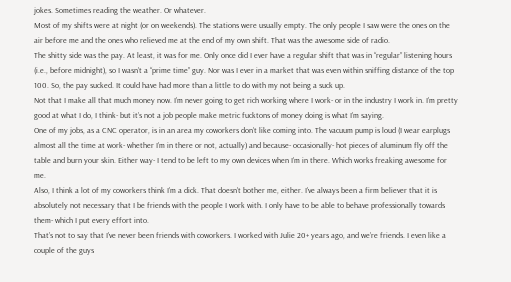jokes. Sometimes reading the weather. Or whatever.
Most of my shifts were at night (or on weekends). The stations were usually empty. The only people I saw were the ones on the air before me and the ones who relieved me at the end of my own shift. That was the awesome side of radio.
The shitty side was the pay. At least, it was for me. Only once did I ever have a regular shift that was in “regular” listening hours (i.e., before midnight), so I wasn’t a “prime time” guy. Nor was I ever in a market that was even within sniffing distance of the top 100. So, the pay sucked. It could have had more than a little to do with my not being a suck up.
Not that I make all that much money now. I’m never going to get rich working where I work- or in the industry I work in. I’m pretty good at what I do, I think- but it’s not a job people make metric fucktons of money doing is what I’m saying.
One of my jobs, as a CNC operator, is in an area my coworkers don’t like coming into. The vacuum pump is loud (I wear earplugs almost all the time at work- whether I’m in there or not, actually) and because- occasionally- hot pieces of aluminum fly off the table and burn your skin. Either way- I tend to be left to my own devices when I’m in there. Which works freaking awesome for me.
Also, I think a lot of my coworkers think I’m a dick. That doesn’t bother me, either. I’ve always been a firm believer that it is absolutely not necessary that I be friends with the people I work with. I only have to be able to behave professionally towards them- which I put every effort into.
That’s not to say that I’ve never been friends with coworkers. I worked with Julie 20+ years ago, and we’re friends. I even like a couple of the guys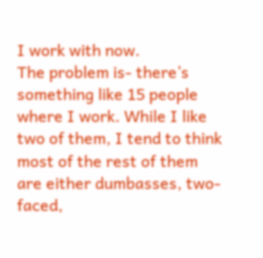I work with now.
The problem is- there’s something like 15 people where I work. While I like two of them, I tend to think most of the rest of them are either dumbasses, two-faced,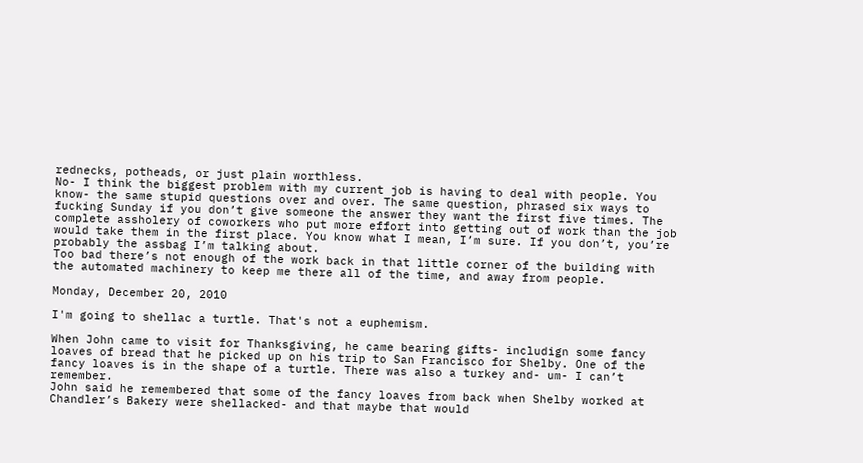rednecks, potheads, or just plain worthless.
No- I think the biggest problem with my current job is having to deal with people. You know- the same stupid questions over and over. The same question, phrased six ways to fucking Sunday if you don’t give someone the answer they want the first five times. The complete assholery of coworkers who put more effort into getting out of work than the job would take them in the first place. You know what I mean, I’m sure. If you don’t, you’re probably the assbag I’m talking about.
Too bad there’s not enough of the work back in that little corner of the building with the automated machinery to keep me there all of the time, and away from people.

Monday, December 20, 2010

I'm going to shellac a turtle. That's not a euphemism.

When John came to visit for Thanksgiving, he came bearing gifts- includign some fancy loaves of bread that he picked up on his trip to San Francisco for Shelby. One of the fancy loaves is in the shape of a turtle. There was also a turkey and- um- I can’t remember.
John said he remembered that some of the fancy loaves from back when Shelby worked at Chandler’s Bakery were shellacked- and that maybe that would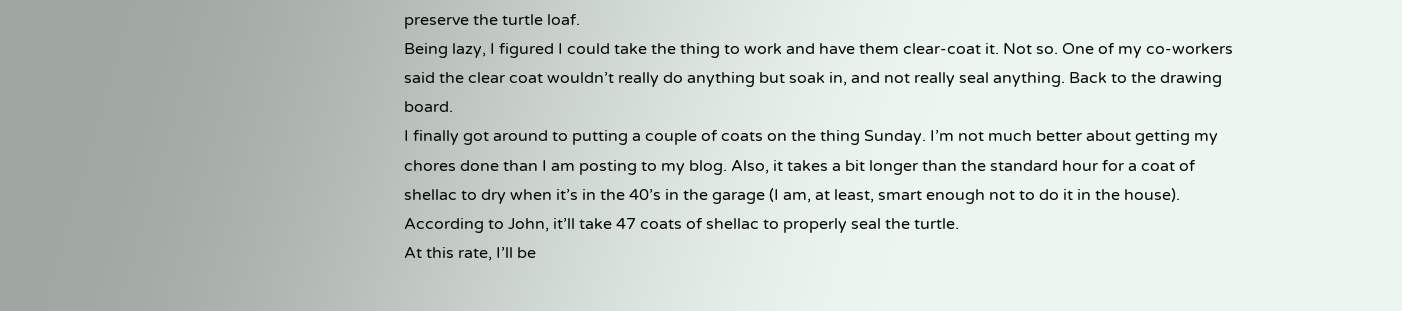preserve the turtle loaf.
Being lazy, I figured I could take the thing to work and have them clear-coat it. Not so. One of my co-workers said the clear coat wouldn’t really do anything but soak in, and not really seal anything. Back to the drawing board.
I finally got around to putting a couple of coats on the thing Sunday. I’m not much better about getting my chores done than I am posting to my blog. Also, it takes a bit longer than the standard hour for a coat of shellac to dry when it’s in the 40’s in the garage (I am, at least, smart enough not to do it in the house). According to John, it’ll take 47 coats of shellac to properly seal the turtle.
At this rate, I’ll be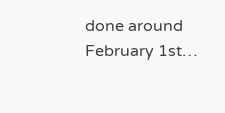done around February 1st…